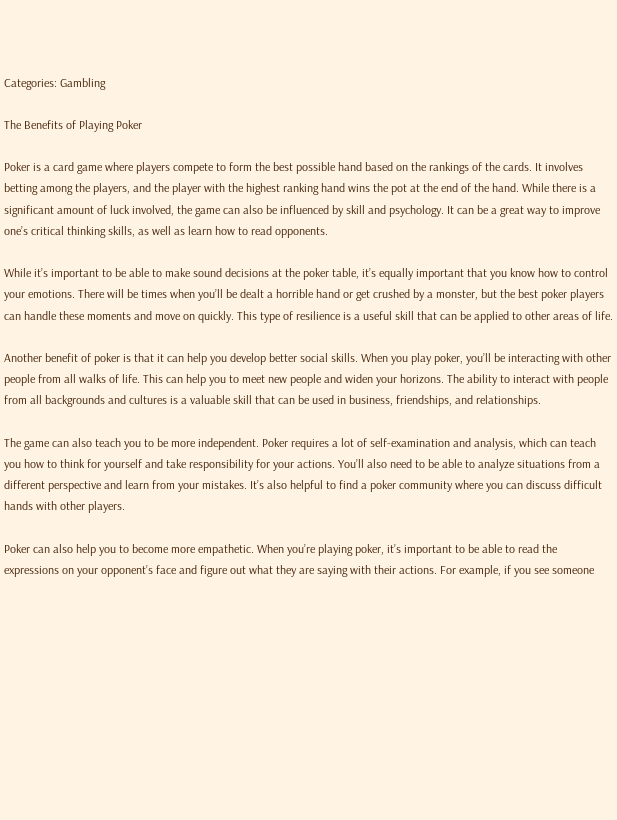Categories: Gambling

The Benefits of Playing Poker

Poker is a card game where players compete to form the best possible hand based on the rankings of the cards. It involves betting among the players, and the player with the highest ranking hand wins the pot at the end of the hand. While there is a significant amount of luck involved, the game can also be influenced by skill and psychology. It can be a great way to improve one’s critical thinking skills, as well as learn how to read opponents.

While it’s important to be able to make sound decisions at the poker table, it’s equally important that you know how to control your emotions. There will be times when you’ll be dealt a horrible hand or get crushed by a monster, but the best poker players can handle these moments and move on quickly. This type of resilience is a useful skill that can be applied to other areas of life.

Another benefit of poker is that it can help you develop better social skills. When you play poker, you’ll be interacting with other people from all walks of life. This can help you to meet new people and widen your horizons. The ability to interact with people from all backgrounds and cultures is a valuable skill that can be used in business, friendships, and relationships.

The game can also teach you to be more independent. Poker requires a lot of self-examination and analysis, which can teach you how to think for yourself and take responsibility for your actions. You’ll also need to be able to analyze situations from a different perspective and learn from your mistakes. It’s also helpful to find a poker community where you can discuss difficult hands with other players.

Poker can also help you to become more empathetic. When you’re playing poker, it’s important to be able to read the expressions on your opponent’s face and figure out what they are saying with their actions. For example, if you see someone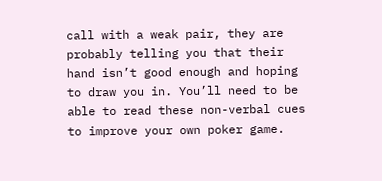call with a weak pair, they are probably telling you that their hand isn’t good enough and hoping to draw you in. You’ll need to be able to read these non-verbal cues to improve your own poker game.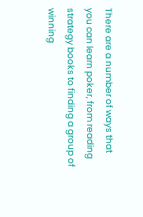There are a number of ways that you can learn poker, from reading strategy books to finding a group of winning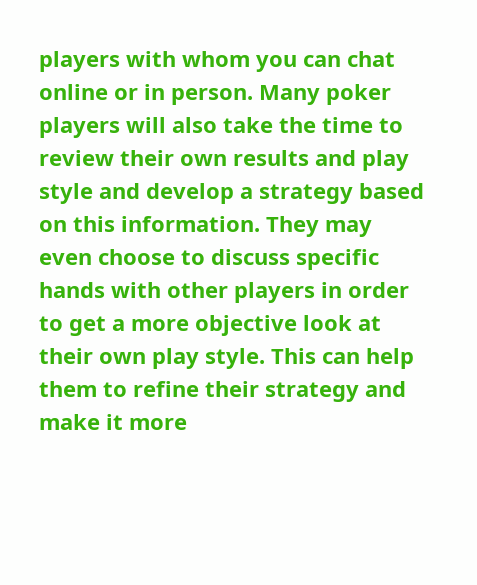players with whom you can chat online or in person. Many poker players will also take the time to review their own results and play style and develop a strategy based on this information. They may even choose to discuss specific hands with other players in order to get a more objective look at their own play style. This can help them to refine their strategy and make it more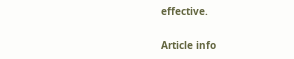effective.

Article info